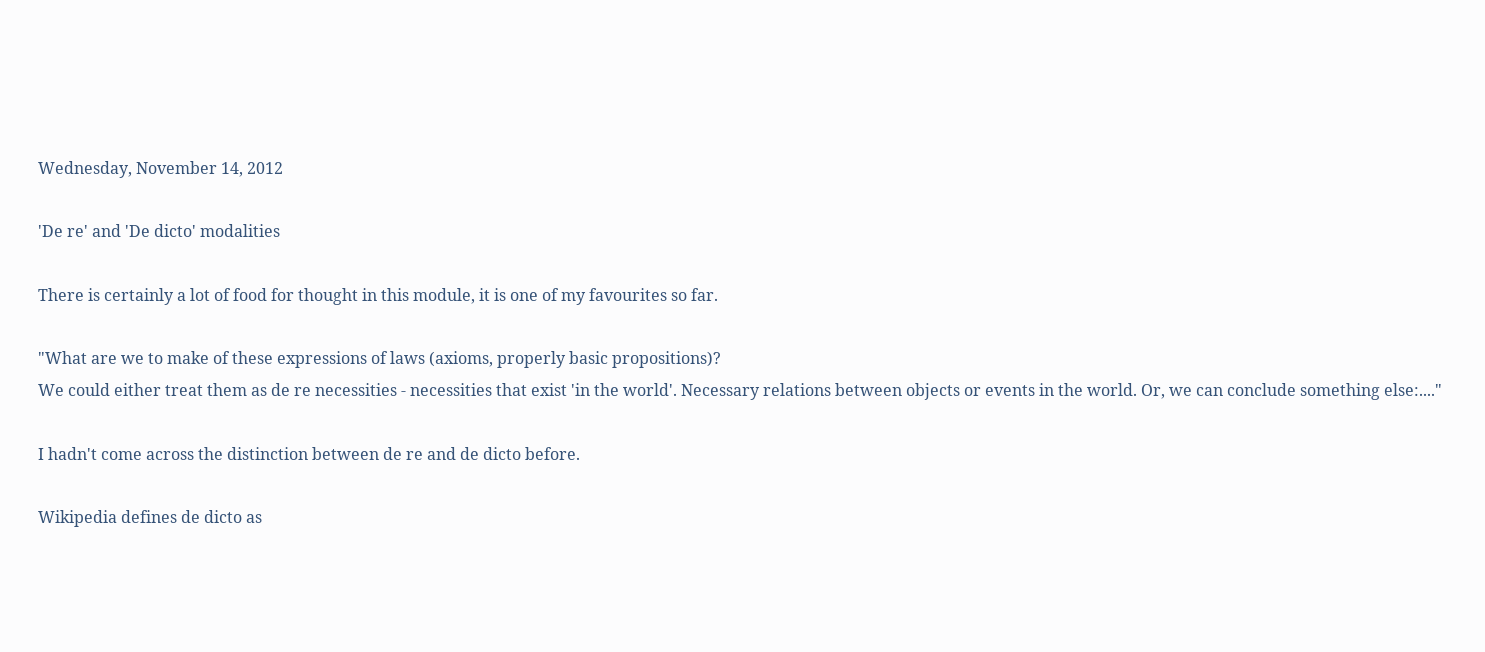Wednesday, November 14, 2012

'De re' and 'De dicto' modalities

There is certainly a lot of food for thought in this module, it is one of my favourites so far.

"What are we to make of these expressions of laws (axioms, properly basic propositions)?
We could either treat them as de re necessities - necessities that exist 'in the world'. Necessary relations between objects or events in the world. Or, we can conclude something else:...."

I hadn't come across the distinction between de re and de dicto before.

Wikipedia defines de dicto as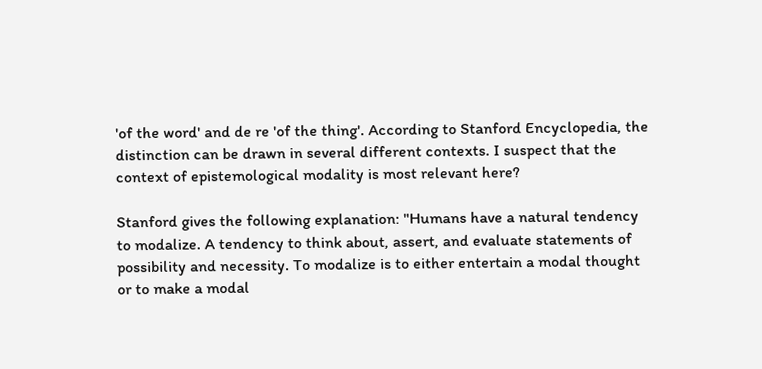'of the word' and de re 'of the thing'. According to Stanford Encyclopedia, the distinction can be drawn in several different contexts. I suspect that the context of epistemological modality is most relevant here?

Stanford gives the following explanation: "Humans have a natural tendency to modalize. A tendency to think about, assert, and evaluate statements of possibility and necessity. To modalize is to either entertain a modal thought or to make a modal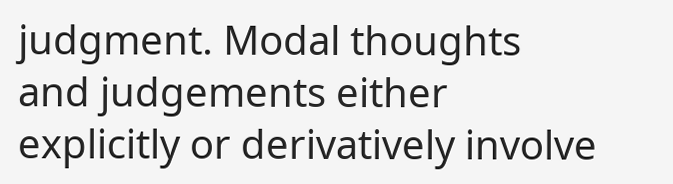judgment. Modal thoughts and judgements either explicitly or derivatively involve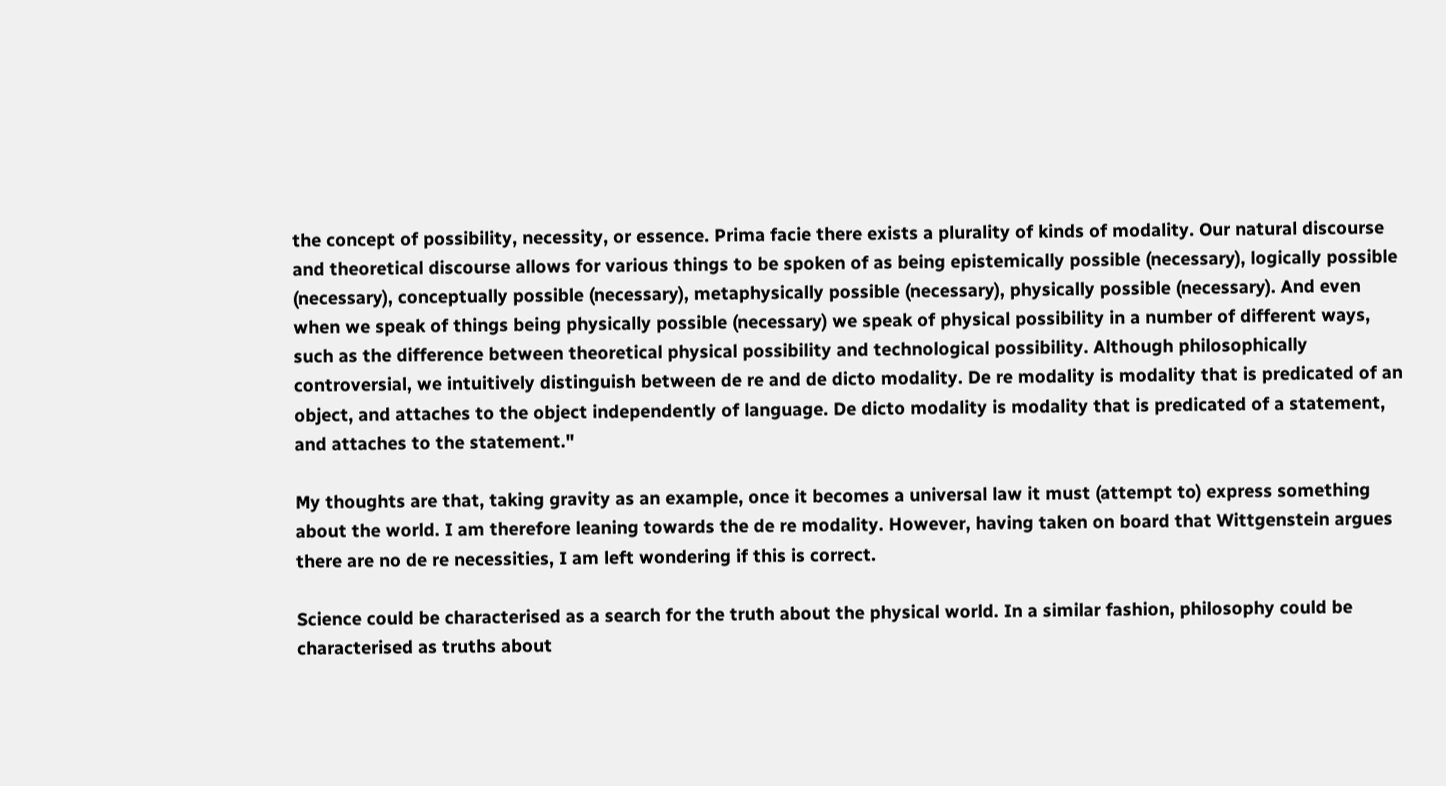the concept of possibility, necessity, or essence. Prima facie there exists a plurality of kinds of modality. Our natural discourse and theoretical discourse allows for various things to be spoken of as being epistemically possible (necessary), logically possible (necessary), conceptually possible (necessary), metaphysically possible (necessary), physically possible (necessary). And even when we speak of things being physically possible (necessary) we speak of physical possibility in a number of different ways, such as the difference between theoretical physical possibility and technological possibility. Although philosophically controversial, we intuitively distinguish between de re and de dicto modality. De re modality is modality that is predicated of an object, and attaches to the object independently of language. De dicto modality is modality that is predicated of a statement, and attaches to the statement."

My thoughts are that, taking gravity as an example, once it becomes a universal law it must (attempt to) express something about the world. I am therefore leaning towards the de re modality. However, having taken on board that Wittgenstein argues there are no de re necessities, I am left wondering if this is correct.

Science could be characterised as a search for the truth about the physical world. In a similar fashion, philosophy could be characterised as truths about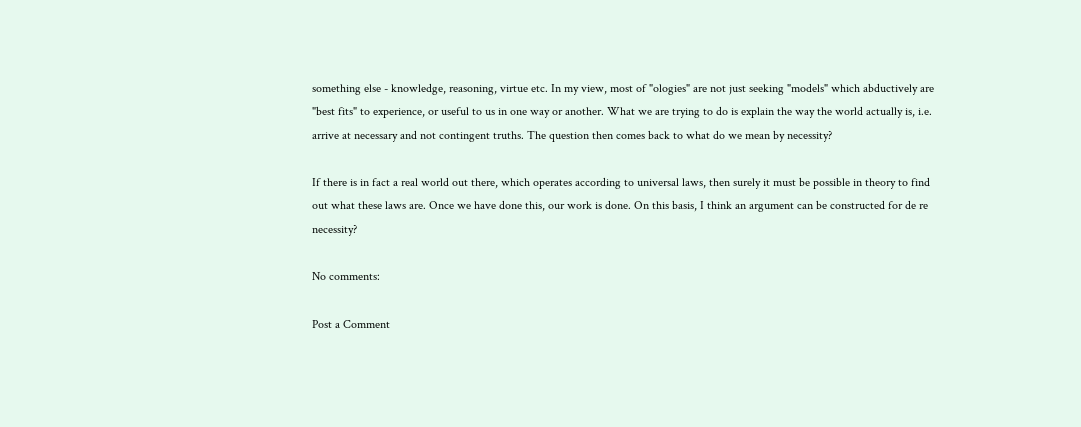something else - knowledge, reasoning, virtue etc. In my view, most of "ologies" are not just seeking "models" which abductively are "best fits" to experience, or useful to us in one way or another. What we are trying to do is explain the way the world actually is, i.e. arrive at necessary and not contingent truths. The question then comes back to what do we mean by necessity?

If there is in fact a real world out there, which operates according to universal laws, then surely it must be possible in theory to find out what these laws are. Once we have done this, our work is done. On this basis, I think an argument can be constructed for de re necessity?

No comments:

Post a Comment